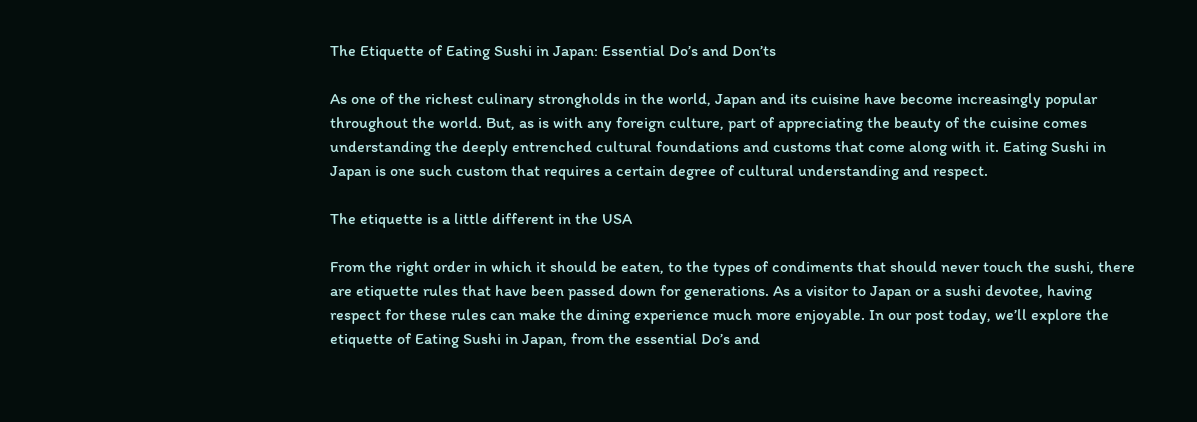The Etiquette of Eating Sushi in Japan: Essential Do’s and Don’ts

As one of the richest culinary strongholds in the world, Japan and its cuisine have become increasingly popular throughout the world. But, as is with any foreign culture, part of appreciating the beauty of the cuisine comes understanding the deeply entrenched cultural foundations and customs that come along with it. Eating Sushi in Japan is one such custom that requires a certain degree of cultural understanding and respect.

The etiquette is a little different in the USA

From the right order in which it should be eaten, to the types of condiments that should never touch the sushi, there are etiquette rules that have been passed down for generations. As a visitor to Japan or a sushi devotee, having respect for these rules can make the dining experience much more enjoyable. In our post today, we’ll explore the etiquette of Eating Sushi in Japan, from the essential Do’s and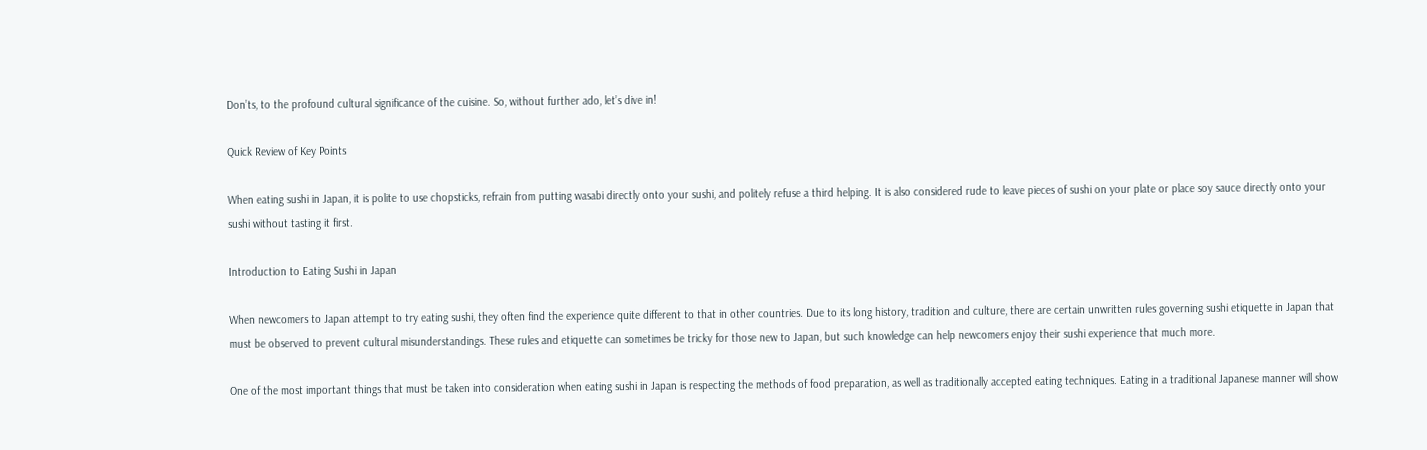Don’ts, to the profound cultural significance of the cuisine. So, without further ado, let’s dive in!

Quick Review of Key Points

When eating sushi in Japan, it is polite to use chopsticks, refrain from putting wasabi directly onto your sushi, and politely refuse a third helping. It is also considered rude to leave pieces of sushi on your plate or place soy sauce directly onto your sushi without tasting it first.

Introduction to Eating Sushi in Japan

When newcomers to Japan attempt to try eating sushi, they often find the experience quite different to that in other countries. Due to its long history, tradition and culture, there are certain unwritten rules governing sushi etiquette in Japan that must be observed to prevent cultural misunderstandings. These rules and etiquette can sometimes be tricky for those new to Japan, but such knowledge can help newcomers enjoy their sushi experience that much more.

One of the most important things that must be taken into consideration when eating sushi in Japan is respecting the methods of food preparation, as well as traditionally accepted eating techniques. Eating in a traditional Japanese manner will show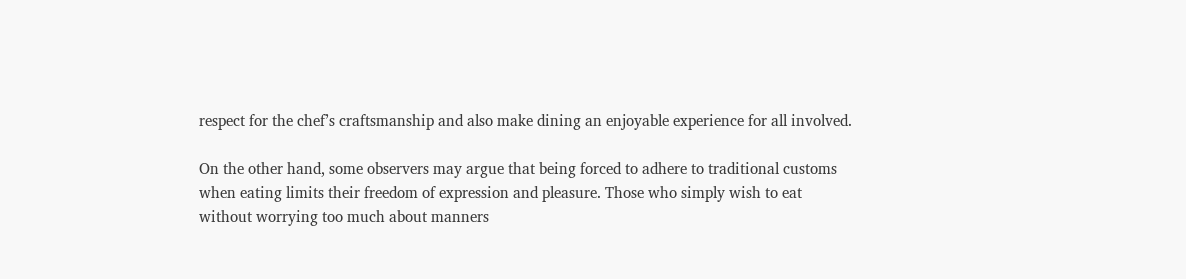respect for the chef’s craftsmanship and also make dining an enjoyable experience for all involved.

On the other hand, some observers may argue that being forced to adhere to traditional customs when eating limits their freedom of expression and pleasure. Those who simply wish to eat without worrying too much about manners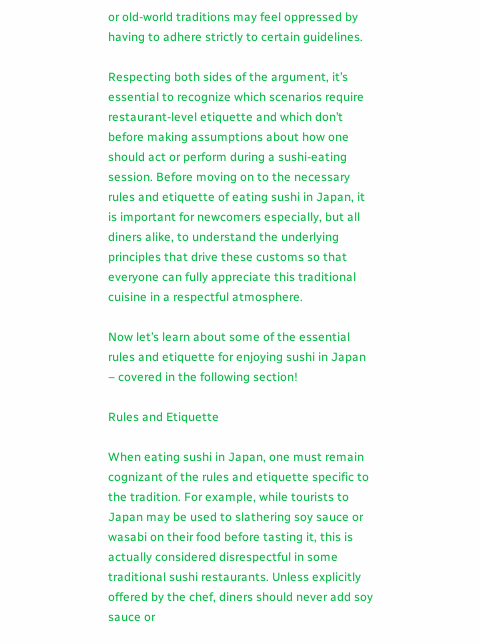or old-world traditions may feel oppressed by having to adhere strictly to certain guidelines.

Respecting both sides of the argument, it’s essential to recognize which scenarios require restaurant-level etiquette and which don’t before making assumptions about how one should act or perform during a sushi-eating session. Before moving on to the necessary rules and etiquette of eating sushi in Japan, it is important for newcomers especially, but all diners alike, to understand the underlying principles that drive these customs so that everyone can fully appreciate this traditional cuisine in a respectful atmosphere.

Now let’s learn about some of the essential rules and etiquette for enjoying sushi in Japan – covered in the following section!

Rules and Etiquette

When eating sushi in Japan, one must remain cognizant of the rules and etiquette specific to the tradition. For example, while tourists to Japan may be used to slathering soy sauce or wasabi on their food before tasting it, this is actually considered disrespectful in some traditional sushi restaurants. Unless explicitly offered by the chef, diners should never add soy sauce or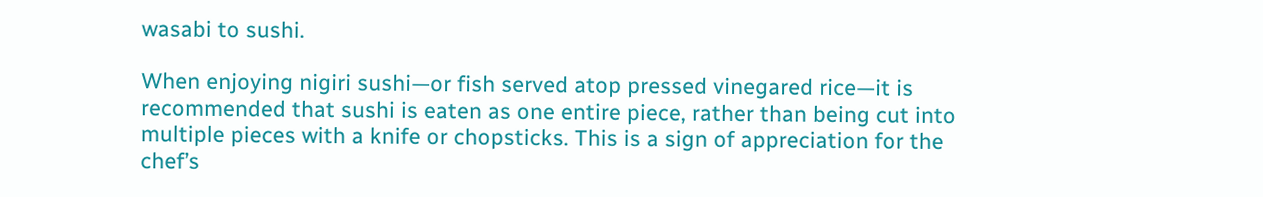wasabi to sushi.

When enjoying nigiri sushi—or fish served atop pressed vinegared rice—it is recommended that sushi is eaten as one entire piece, rather than being cut into multiple pieces with a knife or chopsticks. This is a sign of appreciation for the chef’s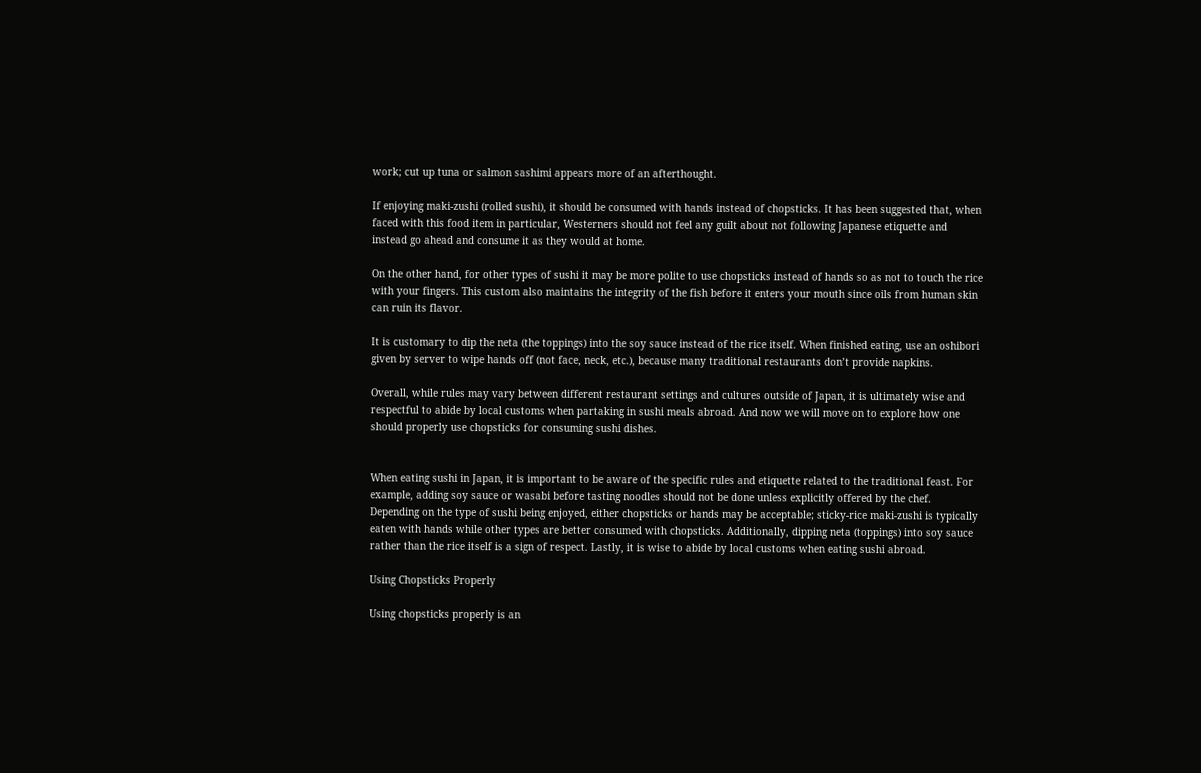work; cut up tuna or salmon sashimi appears more of an afterthought.

If enjoying maki-zushi (rolled sushi), it should be consumed with hands instead of chopsticks. It has been suggested that, when faced with this food item in particular, Westerners should not feel any guilt about not following Japanese etiquette and instead go ahead and consume it as they would at home.

On the other hand, for other types of sushi it may be more polite to use chopsticks instead of hands so as not to touch the rice with your fingers. This custom also maintains the integrity of the fish before it enters your mouth since oils from human skin can ruin its flavor.

It is customary to dip the neta (the toppings) into the soy sauce instead of the rice itself. When finished eating, use an oshibori given by server to wipe hands off (not face, neck, etc.), because many traditional restaurants don’t provide napkins.

Overall, while rules may vary between different restaurant settings and cultures outside of Japan, it is ultimately wise and respectful to abide by local customs when partaking in sushi meals abroad. And now we will move on to explore how one should properly use chopsticks for consuming sushi dishes.


When eating sushi in Japan, it is important to be aware of the specific rules and etiquette related to the traditional feast. For example, adding soy sauce or wasabi before tasting noodles should not be done unless explicitly offered by the chef. Depending on the type of sushi being enjoyed, either chopsticks or hands may be acceptable; sticky-rice maki-zushi is typically eaten with hands while other types are better consumed with chopsticks. Additionally, dipping neta (toppings) into soy sauce rather than the rice itself is a sign of respect. Lastly, it is wise to abide by local customs when eating sushi abroad.

Using Chopsticks Properly

Using chopsticks properly is an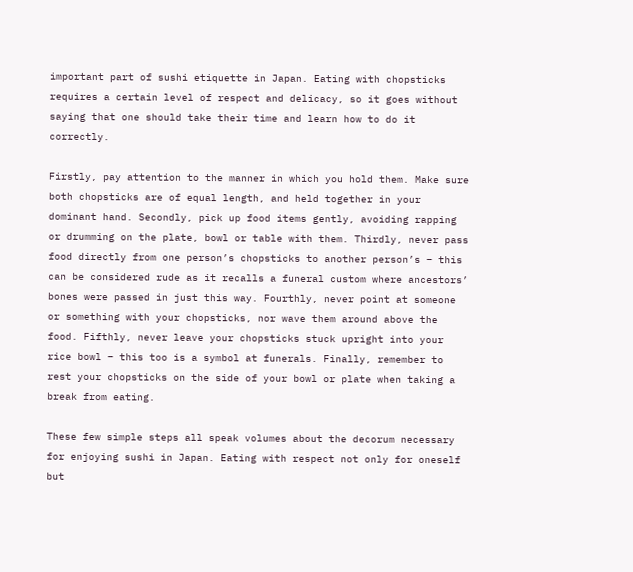important part of sushi etiquette in Japan. Eating with chopsticks requires a certain level of respect and delicacy, so it goes without saying that one should take their time and learn how to do it correctly.

Firstly, pay attention to the manner in which you hold them. Make sure both chopsticks are of equal length, and held together in your dominant hand. Secondly, pick up food items gently, avoiding rapping or drumming on the plate, bowl or table with them. Thirdly, never pass food directly from one person’s chopsticks to another person’s – this can be considered rude as it recalls a funeral custom where ancestors’ bones were passed in just this way. Fourthly, never point at someone or something with your chopsticks, nor wave them around above the food. Fifthly, never leave your chopsticks stuck upright into your rice bowl – this too is a symbol at funerals. Finally, remember to rest your chopsticks on the side of your bowl or plate when taking a break from eating.

These few simple steps all speak volumes about the decorum necessary for enjoying sushi in Japan. Eating with respect not only for oneself but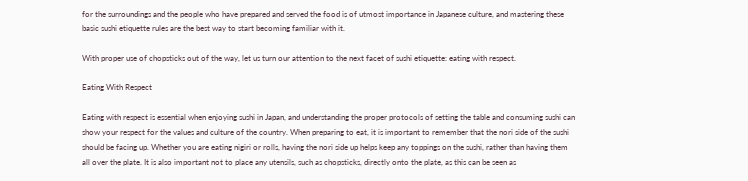for the surroundings and the people who have prepared and served the food is of utmost importance in Japanese culture, and mastering these basic sushi etiquette rules are the best way to start becoming familiar with it.

With proper use of chopsticks out of the way, let us turn our attention to the next facet of sushi etiquette: eating with respect.

Eating With Respect

Eating with respect is essential when enjoying sushi in Japan, and understanding the proper protocols of setting the table and consuming sushi can show your respect for the values and culture of the country. When preparing to eat, it is important to remember that the nori side of the sushi should be facing up. Whether you are eating nigiri or rolls, having the nori side up helps keep any toppings on the sushi, rather than having them all over the plate. It is also important not to place any utensils, such as chopsticks, directly onto the plate, as this can be seen as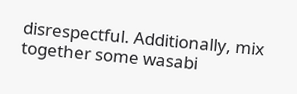disrespectful. Additionally, mix together some wasabi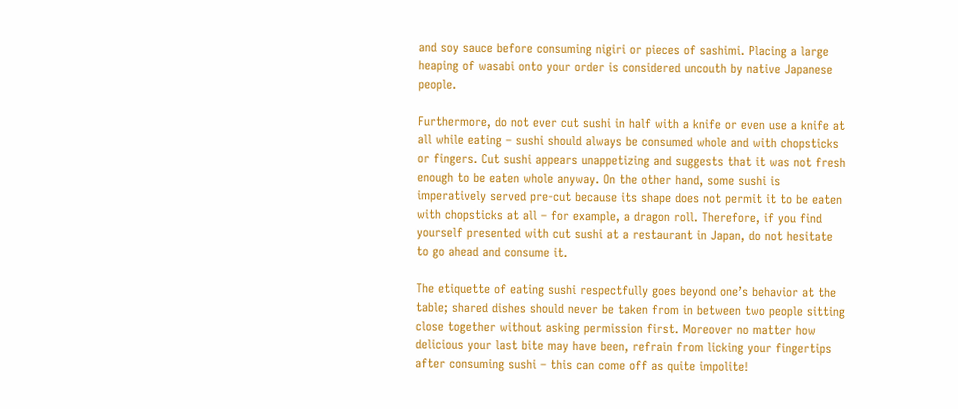and soy sauce before consuming nigiri or pieces of sashimi. Placing a large heaping of wasabi onto your order is considered uncouth by native Japanese people.

Furthermore, do not ever cut sushi in half with a knife or even use a knife at all while eating – sushi should always be consumed whole and with chopsticks or fingers. Cut sushi appears unappetizing and suggests that it was not fresh enough to be eaten whole anyway. On the other hand, some sushi is imperatively served pre-cut because its shape does not permit it to be eaten with chopsticks at all – for example, a dragon roll. Therefore, if you find yourself presented with cut sushi at a restaurant in Japan, do not hesitate to go ahead and consume it.

The etiquette of eating sushi respectfully goes beyond one’s behavior at the table; shared dishes should never be taken from in between two people sitting close together without asking permission first. Moreover no matter how delicious your last bite may have been, refrain from licking your fingertips after consuming sushi – this can come off as quite impolite!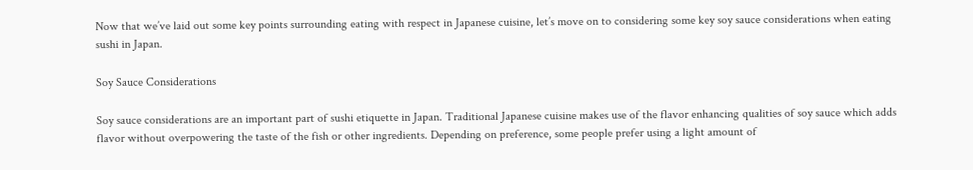Now that we’ve laid out some key points surrounding eating with respect in Japanese cuisine, let’s move on to considering some key soy sauce considerations when eating sushi in Japan.

Soy Sauce Considerations

Soy sauce considerations are an important part of sushi etiquette in Japan. Traditional Japanese cuisine makes use of the flavor enhancing qualities of soy sauce which adds flavor without overpowering the taste of the fish or other ingredients. Depending on preference, some people prefer using a light amount of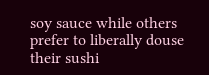soy sauce while others prefer to liberally douse their sushi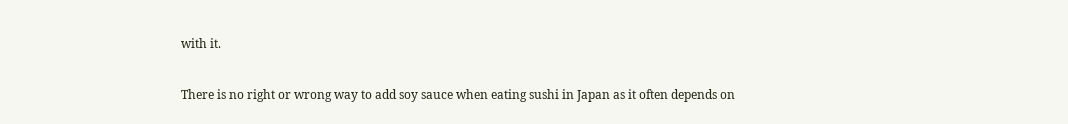with it.

There is no right or wrong way to add soy sauce when eating sushi in Japan as it often depends on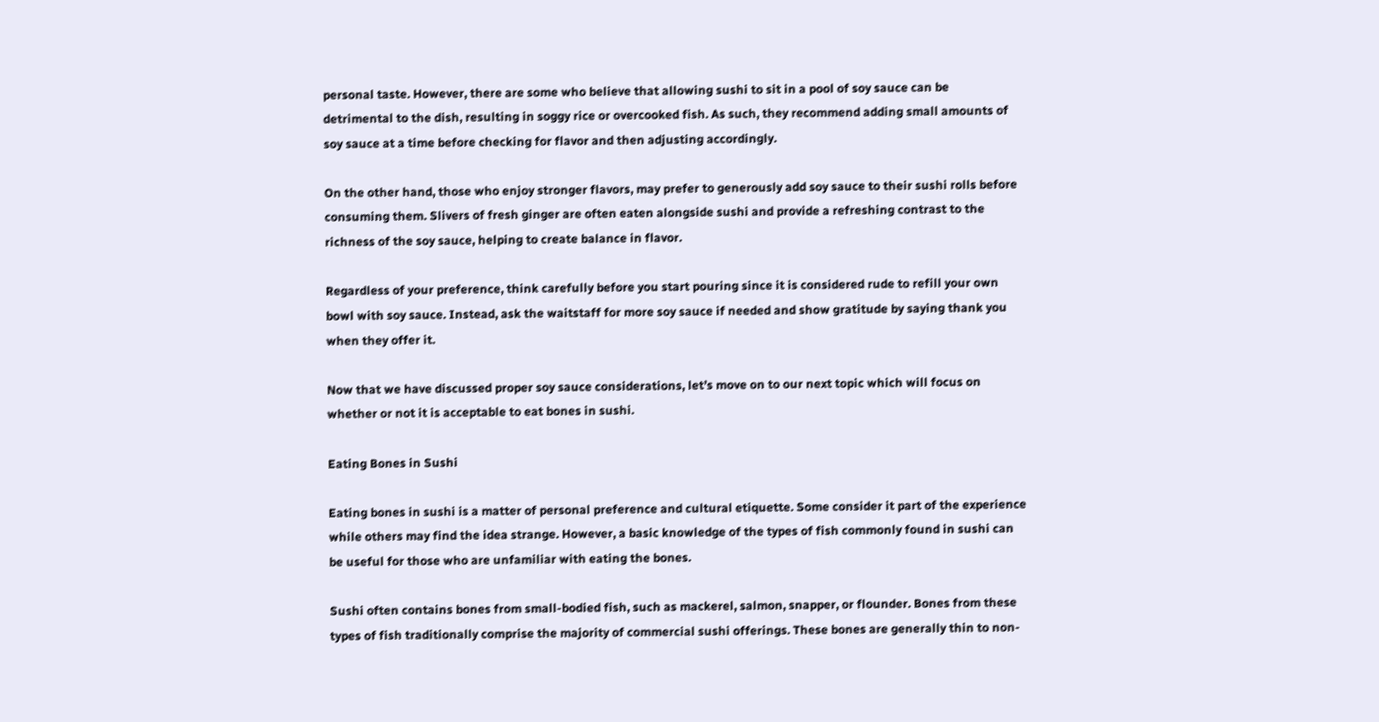personal taste. However, there are some who believe that allowing sushi to sit in a pool of soy sauce can be detrimental to the dish, resulting in soggy rice or overcooked fish. As such, they recommend adding small amounts of soy sauce at a time before checking for flavor and then adjusting accordingly.

On the other hand, those who enjoy stronger flavors, may prefer to generously add soy sauce to their sushi rolls before consuming them. Slivers of fresh ginger are often eaten alongside sushi and provide a refreshing contrast to the richness of the soy sauce, helping to create balance in flavor.

Regardless of your preference, think carefully before you start pouring since it is considered rude to refill your own bowl with soy sauce. Instead, ask the waitstaff for more soy sauce if needed and show gratitude by saying thank you when they offer it.

Now that we have discussed proper soy sauce considerations, let’s move on to our next topic which will focus on whether or not it is acceptable to eat bones in sushi.

Eating Bones in Sushi

Eating bones in sushi is a matter of personal preference and cultural etiquette. Some consider it part of the experience while others may find the idea strange. However, a basic knowledge of the types of fish commonly found in sushi can be useful for those who are unfamiliar with eating the bones.

Sushi often contains bones from small-bodied fish, such as mackerel, salmon, snapper, or flounder. Bones from these types of fish traditionally comprise the majority of commercial sushi offerings. These bones are generally thin to non-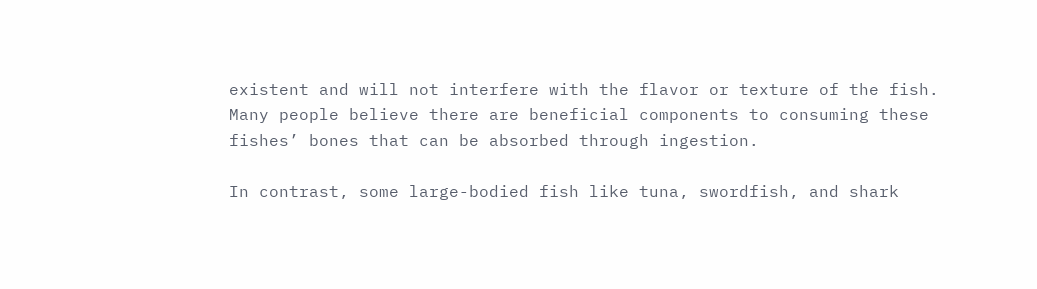existent and will not interfere with the flavor or texture of the fish. Many people believe there are beneficial components to consuming these fishes’ bones that can be absorbed through ingestion.

In contrast, some large-bodied fish like tuna, swordfish, and shark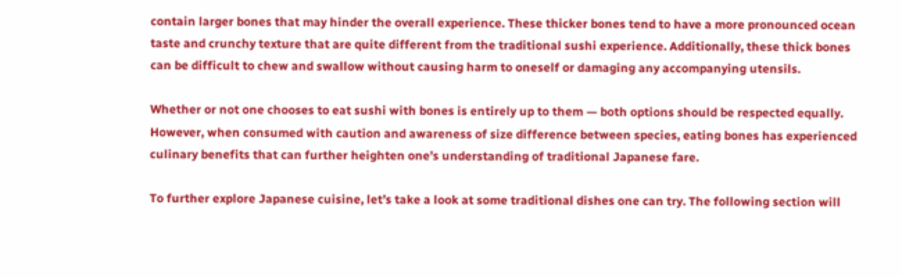contain larger bones that may hinder the overall experience. These thicker bones tend to have a more pronounced ocean taste and crunchy texture that are quite different from the traditional sushi experience. Additionally, these thick bones can be difficult to chew and swallow without causing harm to oneself or damaging any accompanying utensils.

Whether or not one chooses to eat sushi with bones is entirely up to them — both options should be respected equally. However, when consumed with caution and awareness of size difference between species, eating bones has experienced culinary benefits that can further heighten one’s understanding of traditional Japanese fare.

To further explore Japanese cuisine, let’s take a look at some traditional dishes one can try. The following section will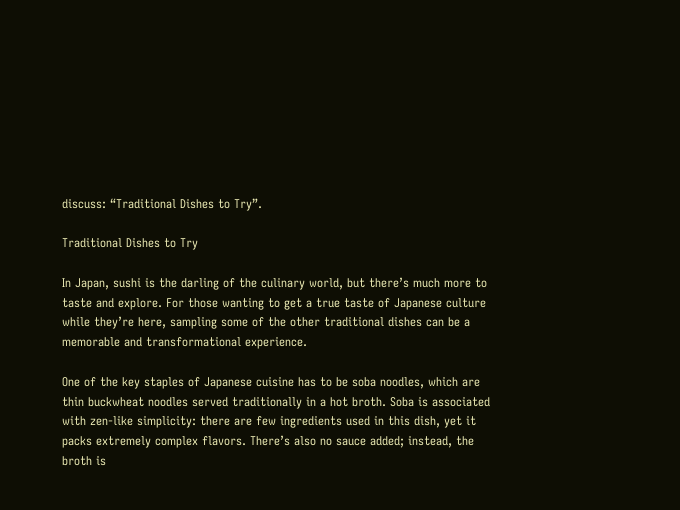discuss: “Traditional Dishes to Try”.

Traditional Dishes to Try

In Japan, sushi is the darling of the culinary world, but there’s much more to taste and explore. For those wanting to get a true taste of Japanese culture while they’re here, sampling some of the other traditional dishes can be a memorable and transformational experience.

One of the key staples of Japanese cuisine has to be soba noodles, which are thin buckwheat noodles served traditionally in a hot broth. Soba is associated with zen-like simplicity: there are few ingredients used in this dish, yet it packs extremely complex flavors. There’s also no sauce added; instead, the broth is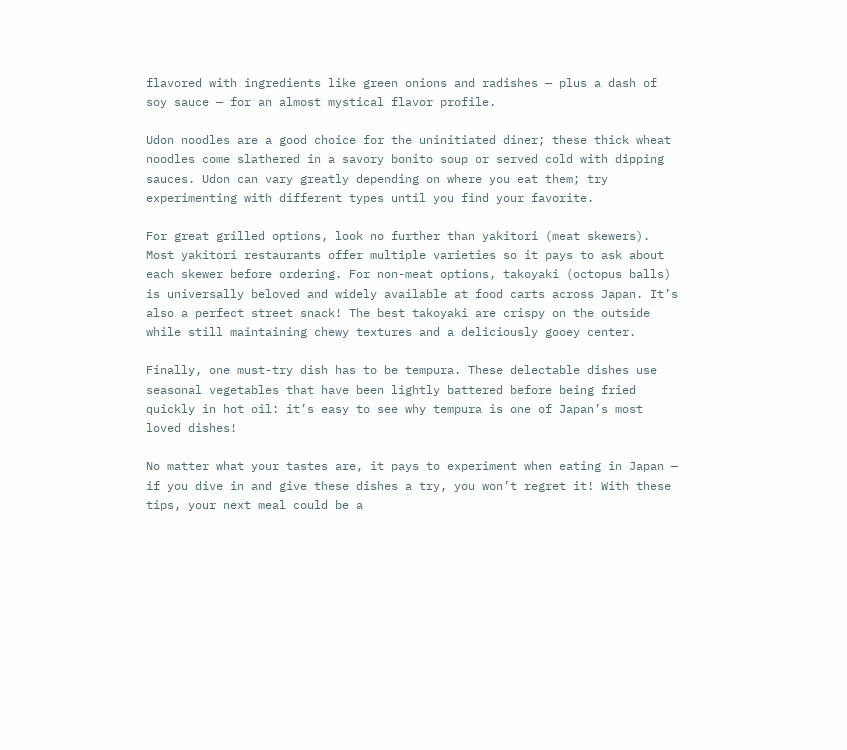flavored with ingredients like green onions and radishes — plus a dash of soy sauce — for an almost mystical flavor profile.

Udon noodles are a good choice for the uninitiated diner; these thick wheat noodles come slathered in a savory bonito soup or served cold with dipping sauces. Udon can vary greatly depending on where you eat them; try experimenting with different types until you find your favorite.

For great grilled options, look no further than yakitori (meat skewers). Most yakitori restaurants offer multiple varieties so it pays to ask about each skewer before ordering. For non-meat options, takoyaki (octopus balls) is universally beloved and widely available at food carts across Japan. It’s also a perfect street snack! The best takoyaki are crispy on the outside while still maintaining chewy textures and a deliciously gooey center.

Finally, one must-try dish has to be tempura. These delectable dishes use seasonal vegetables that have been lightly battered before being fried quickly in hot oil: it’s easy to see why tempura is one of Japan’s most loved dishes!

No matter what your tastes are, it pays to experiment when eating in Japan — if you dive in and give these dishes a try, you won’t regret it! With these tips, your next meal could be a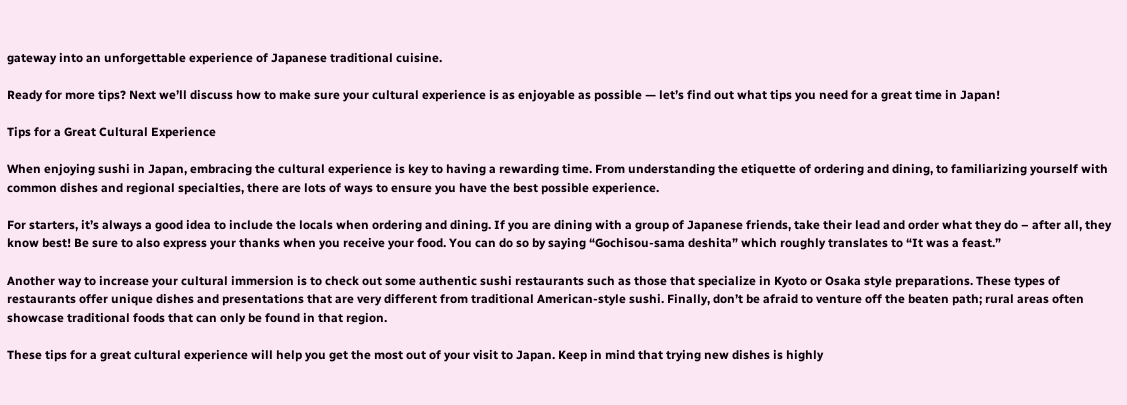gateway into an unforgettable experience of Japanese traditional cuisine.

Ready for more tips? Next we’ll discuss how to make sure your cultural experience is as enjoyable as possible — let’s find out what tips you need for a great time in Japan!

Tips for a Great Cultural Experience

When enjoying sushi in Japan, embracing the cultural experience is key to having a rewarding time. From understanding the etiquette of ordering and dining, to familiarizing yourself with common dishes and regional specialties, there are lots of ways to ensure you have the best possible experience.

For starters, it’s always a good idea to include the locals when ordering and dining. If you are dining with a group of Japanese friends, take their lead and order what they do – after all, they know best! Be sure to also express your thanks when you receive your food. You can do so by saying “Gochisou-sama deshita” which roughly translates to “It was a feast.”

Another way to increase your cultural immersion is to check out some authentic sushi restaurants such as those that specialize in Kyoto or Osaka style preparations. These types of restaurants offer unique dishes and presentations that are very different from traditional American-style sushi. Finally, don’t be afraid to venture off the beaten path; rural areas often showcase traditional foods that can only be found in that region.

These tips for a great cultural experience will help you get the most out of your visit to Japan. Keep in mind that trying new dishes is highly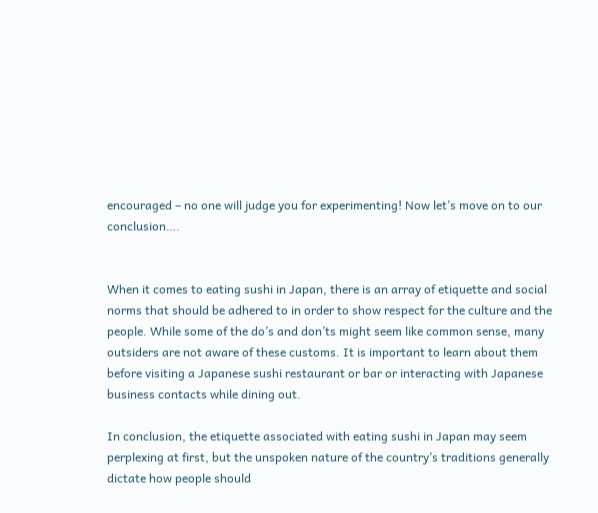encouraged – no one will judge you for experimenting! Now let’s move on to our conclusion….


When it comes to eating sushi in Japan, there is an array of etiquette and social norms that should be adhered to in order to show respect for the culture and the people. While some of the do’s and don’ts might seem like common sense, many outsiders are not aware of these customs. It is important to learn about them before visiting a Japanese sushi restaurant or bar or interacting with Japanese business contacts while dining out.

In conclusion, the etiquette associated with eating sushi in Japan may seem perplexing at first, but the unspoken nature of the country’s traditions generally dictate how people should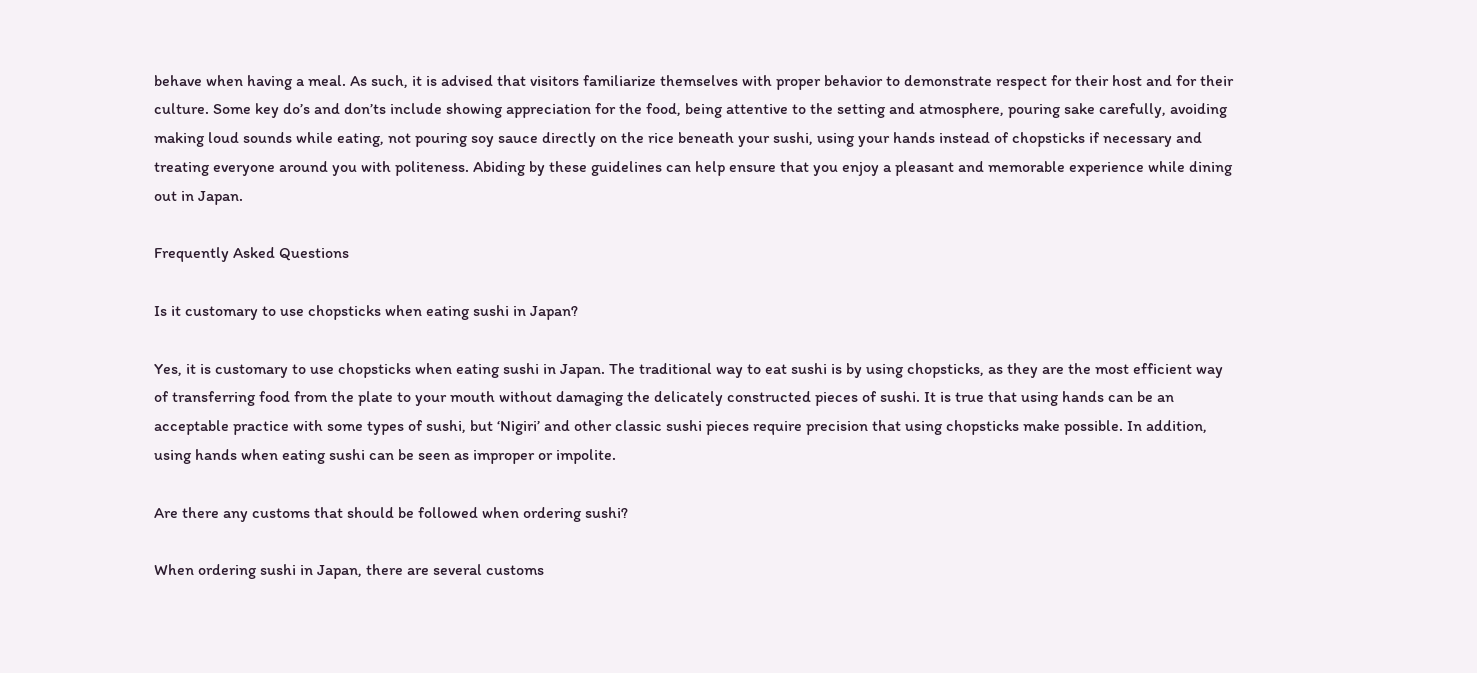behave when having a meal. As such, it is advised that visitors familiarize themselves with proper behavior to demonstrate respect for their host and for their culture. Some key do’s and don’ts include showing appreciation for the food, being attentive to the setting and atmosphere, pouring sake carefully, avoiding making loud sounds while eating, not pouring soy sauce directly on the rice beneath your sushi, using your hands instead of chopsticks if necessary and treating everyone around you with politeness. Abiding by these guidelines can help ensure that you enjoy a pleasant and memorable experience while dining out in Japan.

Frequently Asked Questions

Is it customary to use chopsticks when eating sushi in Japan?

Yes, it is customary to use chopsticks when eating sushi in Japan. The traditional way to eat sushi is by using chopsticks, as they are the most efficient way of transferring food from the plate to your mouth without damaging the delicately constructed pieces of sushi. It is true that using hands can be an acceptable practice with some types of sushi, but ‘Nigiri’ and other classic sushi pieces require precision that using chopsticks make possible. In addition, using hands when eating sushi can be seen as improper or impolite.

Are there any customs that should be followed when ordering sushi?

When ordering sushi in Japan, there are several customs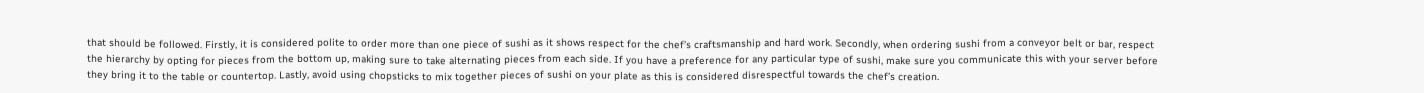that should be followed. Firstly, it is considered polite to order more than one piece of sushi as it shows respect for the chef’s craftsmanship and hard work. Secondly, when ordering sushi from a conveyor belt or bar, respect the hierarchy by opting for pieces from the bottom up, making sure to take alternating pieces from each side. If you have a preference for any particular type of sushi, make sure you communicate this with your server before they bring it to the table or countertop. Lastly, avoid using chopsticks to mix together pieces of sushi on your plate as this is considered disrespectful towards the chef’s creation.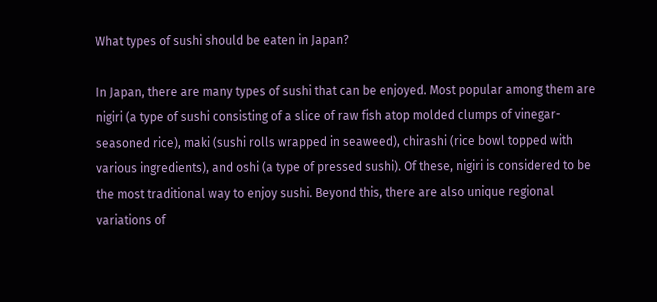What types of sushi should be eaten in Japan?

In Japan, there are many types of sushi that can be enjoyed. Most popular among them are nigiri (a type of sushi consisting of a slice of raw fish atop molded clumps of vinegar-seasoned rice), maki (sushi rolls wrapped in seaweed), chirashi (rice bowl topped with various ingredients), and oshi (a type of pressed sushi). Of these, nigiri is considered to be the most traditional way to enjoy sushi. Beyond this, there are also unique regional variations of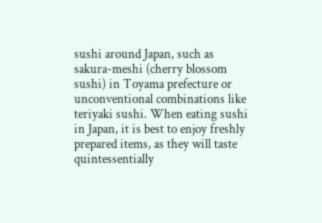sushi around Japan, such as sakura-meshi (cherry blossom sushi) in Toyama prefecture or unconventional combinations like teriyaki sushi. When eating sushi in Japan, it is best to enjoy freshly prepared items, as they will taste quintessentially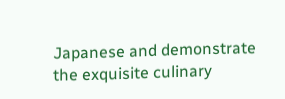Japanese and demonstrate the exquisite culinary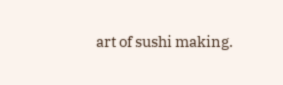art of sushi making.